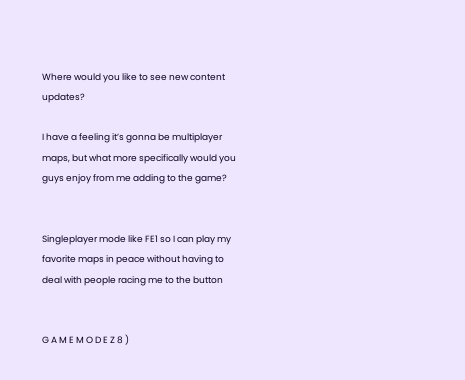Where would you like to see new content updates?

I have a feeling it’s gonna be multiplayer maps, but what more specifically would you guys enjoy from me adding to the game?


Singleplayer mode like FE1 so I can play my favorite maps in peace without having to deal with people racing me to the button


G A M E M O D E Z 8 )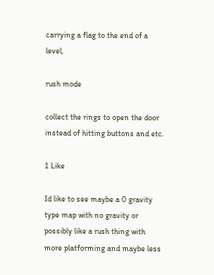carrying a flag to the end of a level,

rush mode

collect the rings to open the door instead of hitting buttons and etc.

1 Like

Id like to see maybe a 0 gravity type map with no gravity or possibly like a rush thing with more platforming and maybe less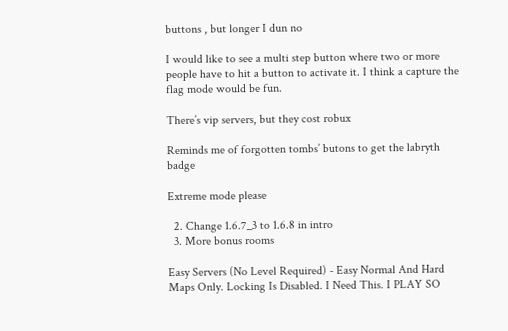buttons , but longer I dun no

I would like to see a multi step button where two or more people have to hit a button to activate it. I think a capture the flag mode would be fun.

There’s vip servers, but they cost robux

Reminds me of forgotten tombs’ butons to get the labryth badge

Extreme mode please

  2. Change 1.6.7_3 to 1.6.8 in intro
  3. More bonus rooms

Easy Servers (No Level Required) - Easy Normal And Hard Maps Only. Locking Is Disabled. I Need This. I PLAY SO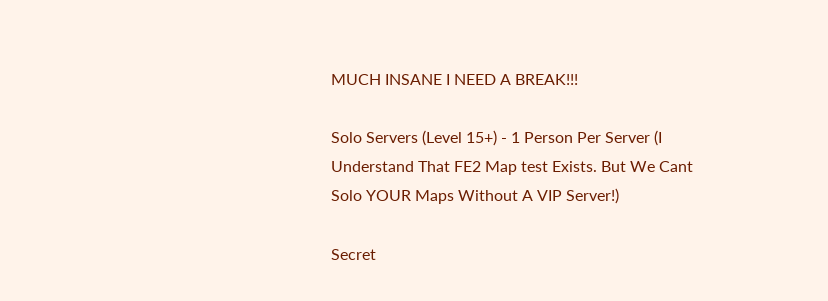MUCH INSANE I NEED A BREAK!!!

Solo Servers (Level 15+) - 1 Person Per Server (I Understand That FE2 Map test Exists. But We Cant Solo YOUR Maps Without A VIP Server!)

Secret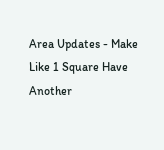Area Updates - Make Like 1 Square Have Another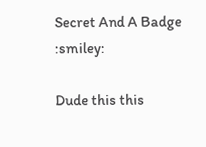Secret And A Badge :smiley:

Dude this this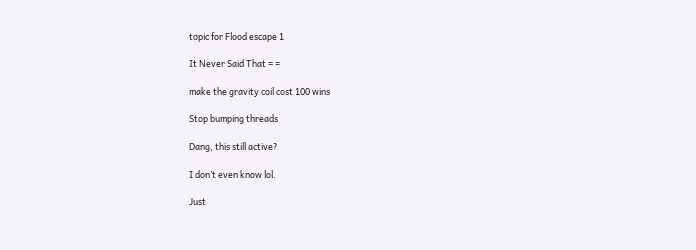topic for Flood escape 1

It Never Said That = =

make the gravity coil cost 100 wins

Stop bumping threads

Dang, this still active?

I don’t even know lol.

Just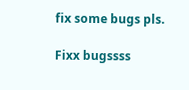fix some bugs pls.

Fixx bugssss